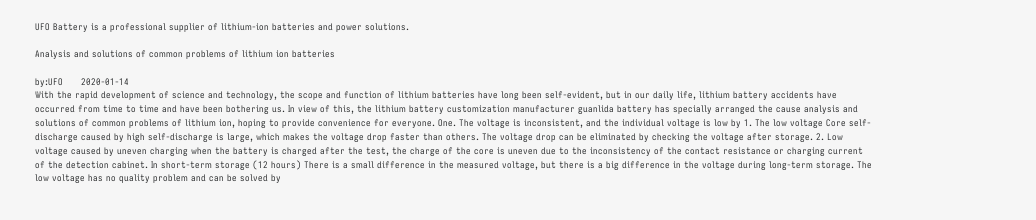UFO Battery is a professional supplier of lithium-ion batteries and power solutions.

Analysis and solutions of common problems of lithium ion batteries

by:UFO      2020-01-14
With the rapid development of science and technology, the scope and function of lithium batteries have long been self-evident, but in our daily life, lithium battery accidents have occurred from time to time and have been bothering us. In view of this, the lithium battery customization manufacturer guanlida battery has specially arranged the cause analysis and solutions of common problems of lithium ion, hoping to provide convenience for everyone. One. The voltage is inconsistent, and the individual voltage is low by 1. The low voltage Core self-discharge caused by high self-discharge is large, which makes the voltage drop faster than others. The voltage drop can be eliminated by checking the voltage after storage. 2. Low voltage caused by uneven charging when the battery is charged after the test, the charge of the core is uneven due to the inconsistency of the contact resistance or charging current of the detection cabinet. In short-term storage (12 hours) There is a small difference in the measured voltage, but there is a big difference in the voltage during long-term storage. The low voltage has no quality problem and can be solved by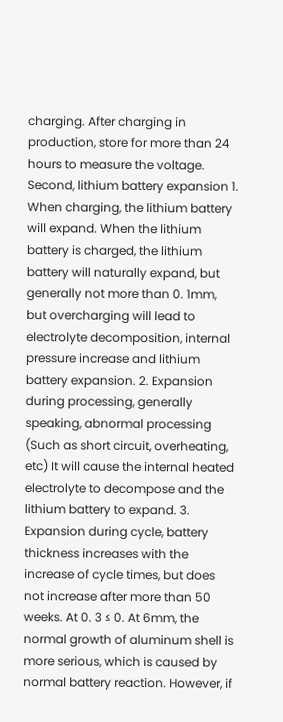charging. After charging in production, store for more than 24 hours to measure the voltage. Second, lithium battery expansion 1. When charging, the lithium battery will expand. When the lithium battery is charged, the lithium battery will naturally expand, but generally not more than 0. 1mm, but overcharging will lead to electrolyte decomposition, internal pressure increase and lithium battery expansion. 2. Expansion during processing, generally speaking, abnormal processing (Such as short circuit, overheating, etc) It will cause the internal heated electrolyte to decompose and the lithium battery to expand. 3. Expansion during cycle, battery thickness increases with the increase of cycle times, but does not increase after more than 50 weeks. At 0. 3 ≤ 0. At 6mm, the normal growth of aluminum shell is more serious, which is caused by normal battery reaction. However, if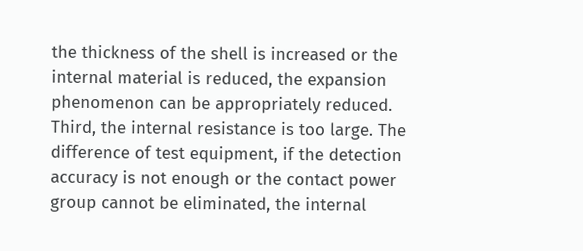the thickness of the shell is increased or the internal material is reduced, the expansion phenomenon can be appropriately reduced. Third, the internal resistance is too large. The difference of test equipment, if the detection accuracy is not enough or the contact power group cannot be eliminated, the internal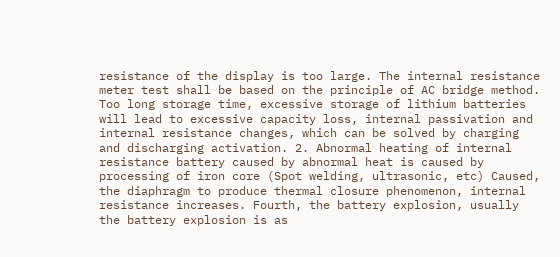resistance of the display is too large. The internal resistance meter test shall be based on the principle of AC bridge method. Too long storage time, excessive storage of lithium batteries will lead to excessive capacity loss, internal passivation and internal resistance changes, which can be solved by charging and discharging activation. 2. Abnormal heating of internal resistance battery caused by abnormal heat is caused by processing of iron core (Spot welding, ultrasonic, etc) Caused, the diaphragm to produce thermal closure phenomenon, internal resistance increases. Fourth, the battery explosion, usually the battery explosion is as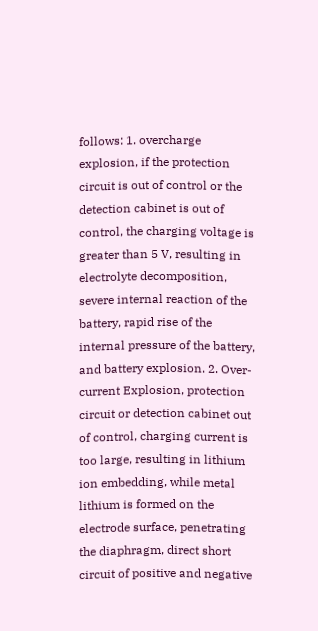follows: 1. overcharge explosion, if the protection circuit is out of control or the detection cabinet is out of control, the charging voltage is greater than 5 V, resulting in electrolyte decomposition, severe internal reaction of the battery, rapid rise of the internal pressure of the battery, and battery explosion. 2. Over-current Explosion, protection circuit or detection cabinet out of control, charging current is too large, resulting in lithium ion embedding, while metal lithium is formed on the electrode surface, penetrating the diaphragm, direct short circuit of positive and negative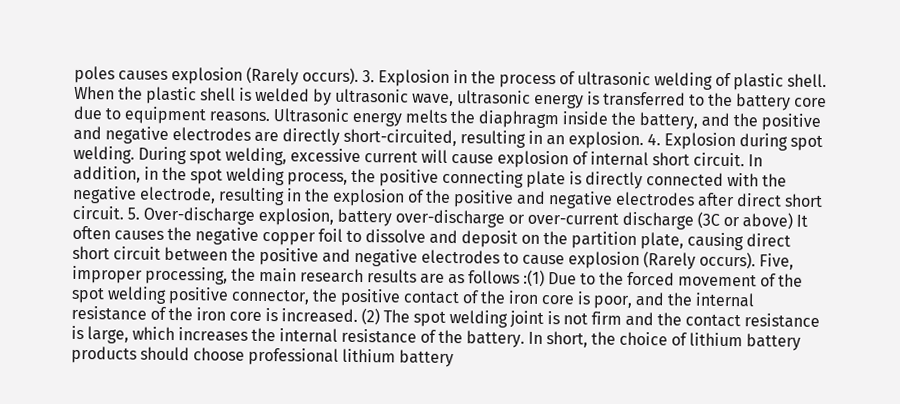poles causes explosion (Rarely occurs). 3. Explosion in the process of ultrasonic welding of plastic shell. When the plastic shell is welded by ultrasonic wave, ultrasonic energy is transferred to the battery core due to equipment reasons. Ultrasonic energy melts the diaphragm inside the battery, and the positive and negative electrodes are directly short-circuited, resulting in an explosion. 4. Explosion during spot welding. During spot welding, excessive current will cause explosion of internal short circuit. In addition, in the spot welding process, the positive connecting plate is directly connected with the negative electrode, resulting in the explosion of the positive and negative electrodes after direct short circuit. 5. Over-discharge explosion, battery over-discharge or over-current discharge (3C or above) It often causes the negative copper foil to dissolve and deposit on the partition plate, causing direct short circuit between the positive and negative electrodes to cause explosion (Rarely occurs). Five, improper processing, the main research results are as follows :(1) Due to the forced movement of the spot welding positive connector, the positive contact of the iron core is poor, and the internal resistance of the iron core is increased. (2) The spot welding joint is not firm and the contact resistance is large, which increases the internal resistance of the battery. In short, the choice of lithium battery products should choose professional lithium battery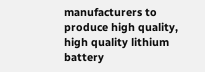manufacturers to produce high quality, high quality lithium battery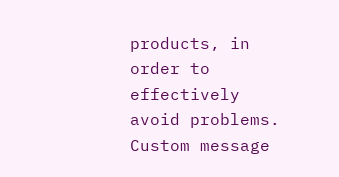products, in order to effectively avoid problems.
Custom message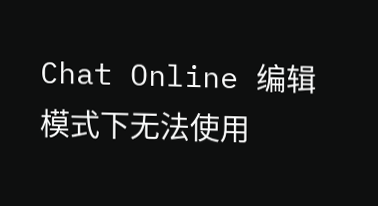Chat Online 编辑模式下无法使用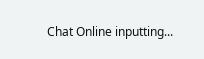Chat Online inputting...